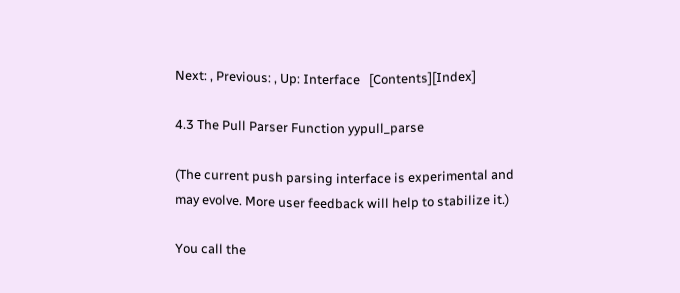Next: , Previous: , Up: Interface   [Contents][Index]

4.3 The Pull Parser Function yypull_parse

(The current push parsing interface is experimental and may evolve. More user feedback will help to stabilize it.)

You call the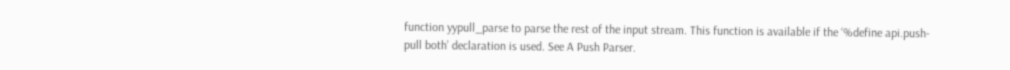function yypull_parse to parse the rest of the input stream. This function is available if the ‘%define api.push-pull both’ declaration is used. See A Push Parser.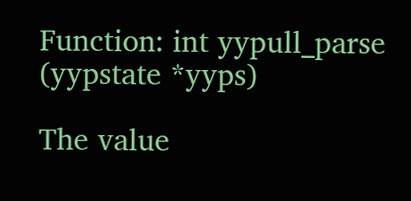Function: int yypull_parse (yypstate *yyps)

The value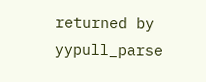returned by yypull_parse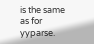is the same as for yyparse.